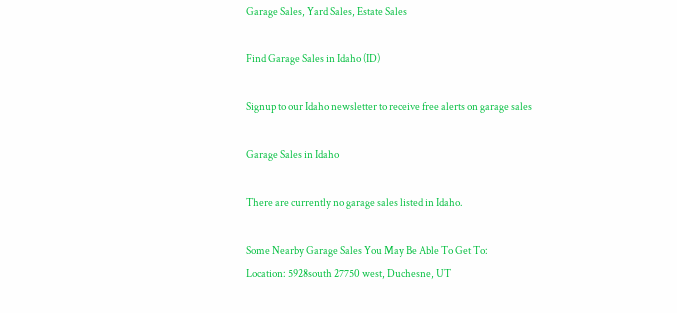Garage Sales, Yard Sales, Estate Sales

Find Garage Sales in Idaho (ID)

Signup to our Idaho newsletter to receive free alerts on garage sales

Garage Sales in Idaho

There are currently no garage sales listed in Idaho.

Some Nearby Garage Sales You May Be Able To Get To:
Location: 5928south 27750 west, Duchesne, UT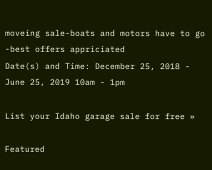moveing sale-boats and motors have to go -best offers appriciated
Date(s) and Time: December 25, 2018 - June 25, 2019 10am - 1pm

List your Idaho garage sale for free »

Featured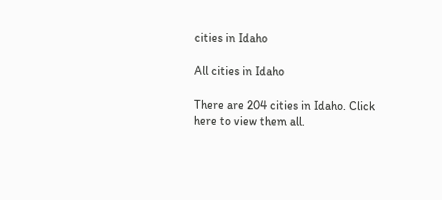cities in Idaho

All cities in Idaho

There are 204 cities in Idaho. Click here to view them all.